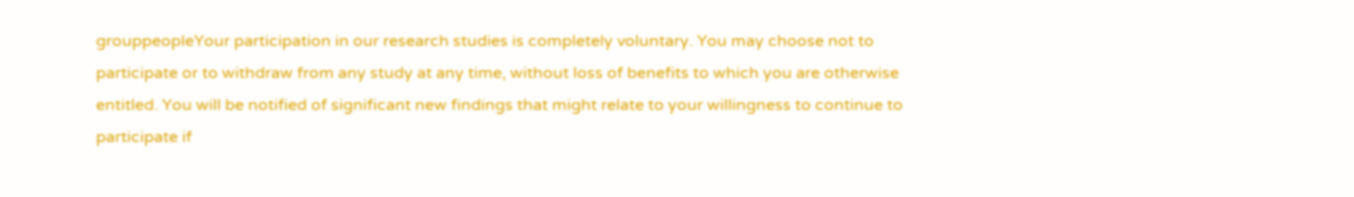grouppeopleYour participation in our research studies is completely voluntary. You may choose not to participate or to withdraw from any study at any time, without loss of benefits to which you are otherwise entitled. You will be notified of significant new findings that might relate to your willingness to continue to participate if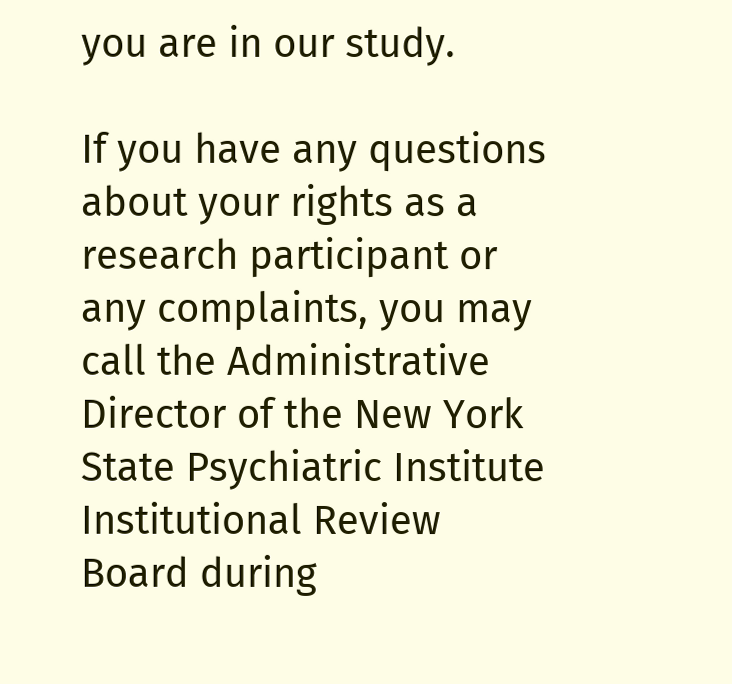you are in our study.

If you have any questions about your rights as a research participant or any complaints, you may call the Administrative Director of the New York State Psychiatric Institute Institutional Review Board during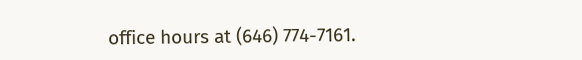office hours at (646) 774-7161.